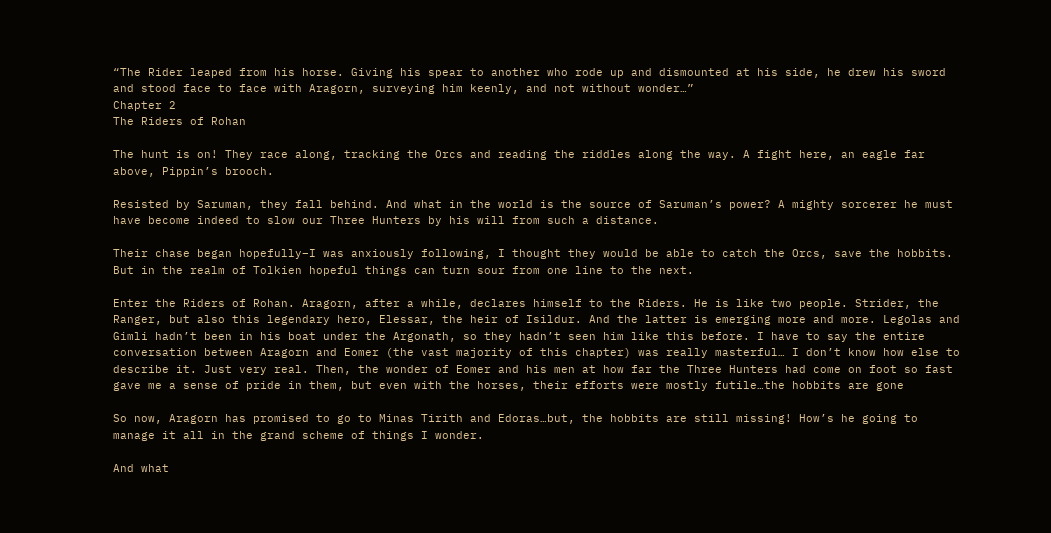“The Rider leaped from his horse. Giving his spear to another who rode up and dismounted at his side, he drew his sword and stood face to face with Aragorn, surveying him keenly, and not without wonder…”
Chapter 2
The Riders of Rohan

The hunt is on! They race along, tracking the Orcs and reading the riddles along the way. A fight here, an eagle far above, Pippin’s brooch.

Resisted by Saruman, they fall behind. And what in the world is the source of Saruman’s power? A mighty sorcerer he must have become indeed to slow our Three Hunters by his will from such a distance.

Their chase began hopefully–I was anxiously following, I thought they would be able to catch the Orcs, save the hobbits. But in the realm of Tolkien hopeful things can turn sour from one line to the next.

Enter the Riders of Rohan. Aragorn, after a while, declares himself to the Riders. He is like two people. Strider, the Ranger, but also this legendary hero, Elessar, the heir of Isildur. And the latter is emerging more and more. Legolas and Gimli hadn’t been in his boat under the Argonath, so they hadn’t seen him like this before. I have to say the entire conversation between Aragorn and Eomer (the vast majority of this chapter) was really masterful… I don’t know how else to describe it. Just very real. Then, the wonder of Eomer and his men at how far the Three Hunters had come on foot so fast gave me a sense of pride in them, but even with the horses, their efforts were mostly futile…the hobbits are gone

So now, Aragorn has promised to go to Minas Tirith and Edoras…but, the hobbits are still missing! How’s he going to manage it all in the grand scheme of things I wonder.

And what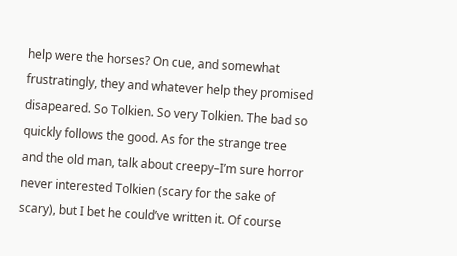help were the horses? On cue, and somewhat frustratingly, they and whatever help they promised disapeared. So Tolkien. So very Tolkien. The bad so quickly follows the good. As for the strange tree and the old man, talk about creepy–I’m sure horror never interested Tolkien (scary for the sake of scary), but I bet he could’ve written it. Of course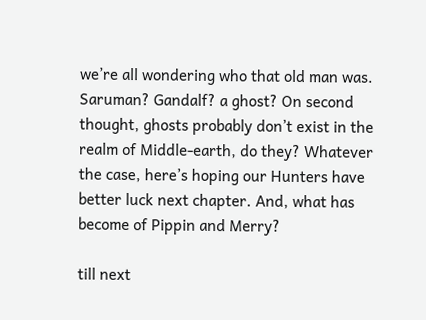we’re all wondering who that old man was. Saruman? Gandalf? a ghost? On second thought, ghosts probably don’t exist in the realm of Middle-earth, do they? Whatever the case, here’s hoping our Hunters have better luck next chapter. And, what has become of Pippin and Merry?

till next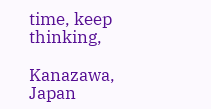time, keep thinking,

Kanazawa, Japan